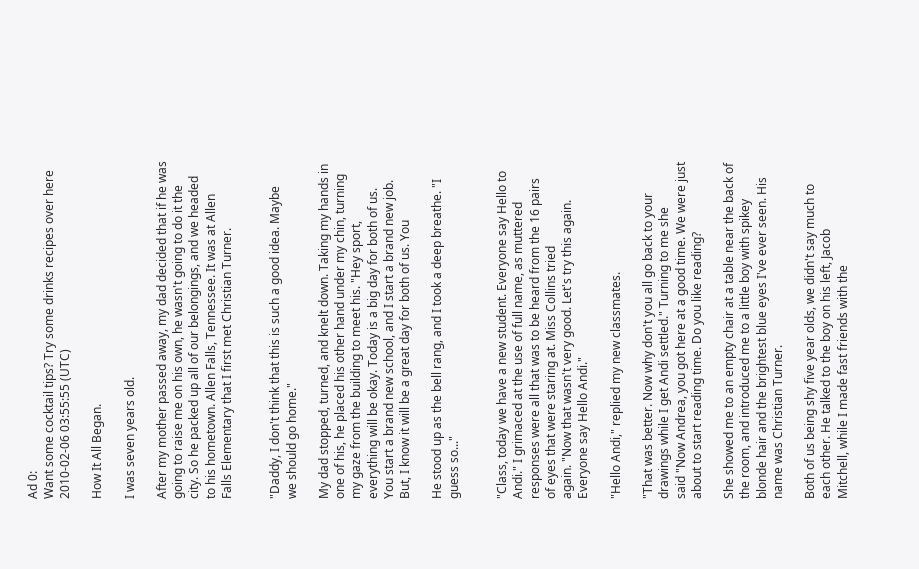Ad 0:
Want some cocktail tips? Try some drinks recipes over here
2010-02-06 03:55:55 (UTC)

How It All Began.

I was seven years old.

After my mother passed away, my dad decided that if he was
going to raise me on his own, he wasn't going to do it the
city. So he packed up all of our belongings, and we headed
to his hometown. Allen Falls, Tennessee. It was at Allen
Falls Elementary that I first met Christian Turner.


"Daddy, I don't think that this is such a good idea. Maybe
we should go home."

My dad stopped, turned, and knelt down. Taking my hands in
one of his, he placed his other hand under my chin, turning
my gaze from the building to meet his. "Hey sport,
everything will be okay. Today is a big day for both of us.
You start a brand new school, and I start a brand new job.
But, I know it will be a great day for both of us. You

He stood up as the bell rang, and I took a deep breathe. "I
guess so..."


"Class, today we have a new student. Everyone say Hello to
Andi." I grimaced at the use of full name, as muttered
responses were all that was to be heard from the 16 pairs
of eyes that were staring at. Miss Collins tried
again. "Now that wasn't very good. Let's try this again.
Everyone say Hello Andi."

"Hello Andi," replied my new classmates.

"That was better. Now why don't you all go back to your
drawings while I get Andi settled." Turning to me she
said "Now Andrea, you got here at a good time. We were just
about to start reading time. Do you like reading?

She showed me to an empty chair at a table near the back of
the room, and introduced me to a little boy with spikey
blonde hair and the brightest blue eyes I've ever seen. His
name was Christian Turner.

Both of us being shy five year olds, we didn't say much to
each other. He talked to the boy on his left, Jacob
Mitchell, while I made fast friends with the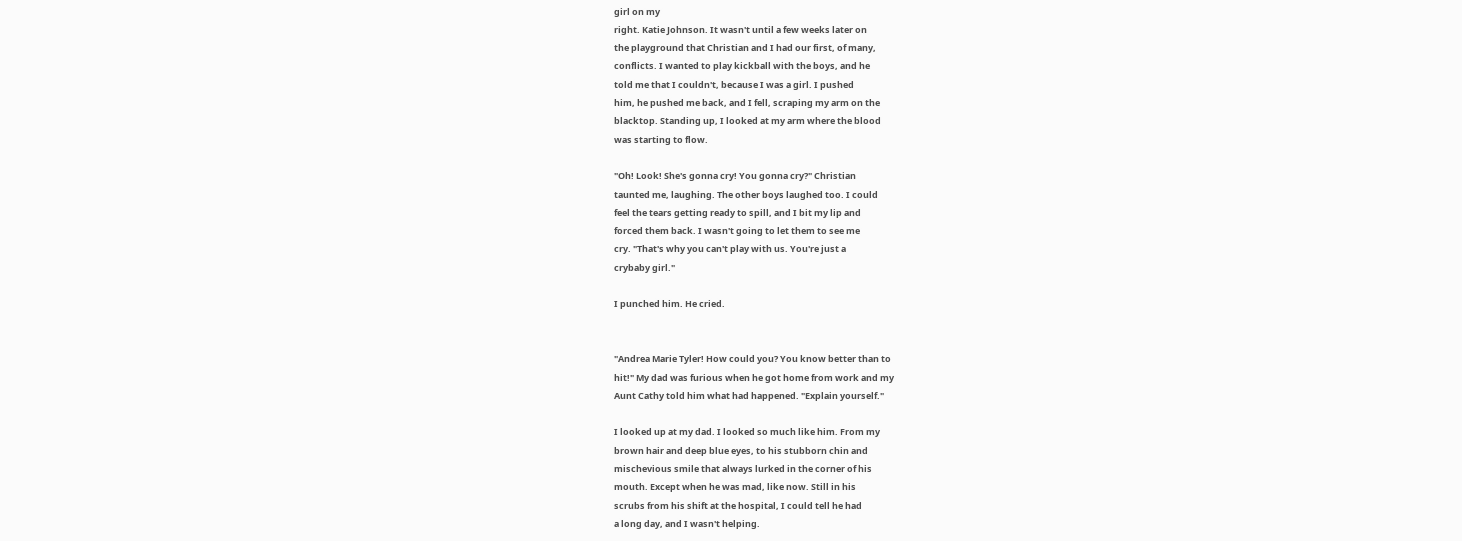girl on my
right. Katie Johnson. It wasn't until a few weeks later on
the playground that Christian and I had our first, of many,
conflicts. I wanted to play kickball with the boys, and he
told me that I couldn't, because I was a girl. I pushed
him, he pushed me back, and I fell, scraping my arm on the
blacktop. Standing up, I looked at my arm where the blood
was starting to flow.

"Oh! Look! She's gonna cry! You gonna cry?" Christian
taunted me, laughing. The other boys laughed too. I could
feel the tears getting ready to spill, and I bit my lip and
forced them back. I wasn't going to let them to see me
cry. "That's why you can't play with us. You're just a
crybaby girl."

I punched him. He cried.


"Andrea Marie Tyler! How could you? You know better than to
hit!" My dad was furious when he got home from work and my
Aunt Cathy told him what had happened. "Explain yourself."

I looked up at my dad. I looked so much like him. From my
brown hair and deep blue eyes, to his stubborn chin and
mischevious smile that always lurked in the corner of his
mouth. Except when he was mad, like now. Still in his
scrubs from his shift at the hospital, I could tell he had
a long day, and I wasn't helping.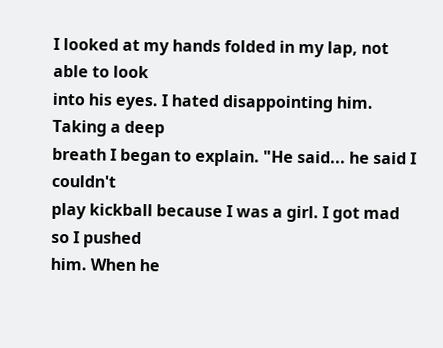I looked at my hands folded in my lap, not able to look
into his eyes. I hated disappointing him. Taking a deep
breath I began to explain. "He said... he said I couldn't
play kickball because I was a girl. I got mad so I pushed
him. When he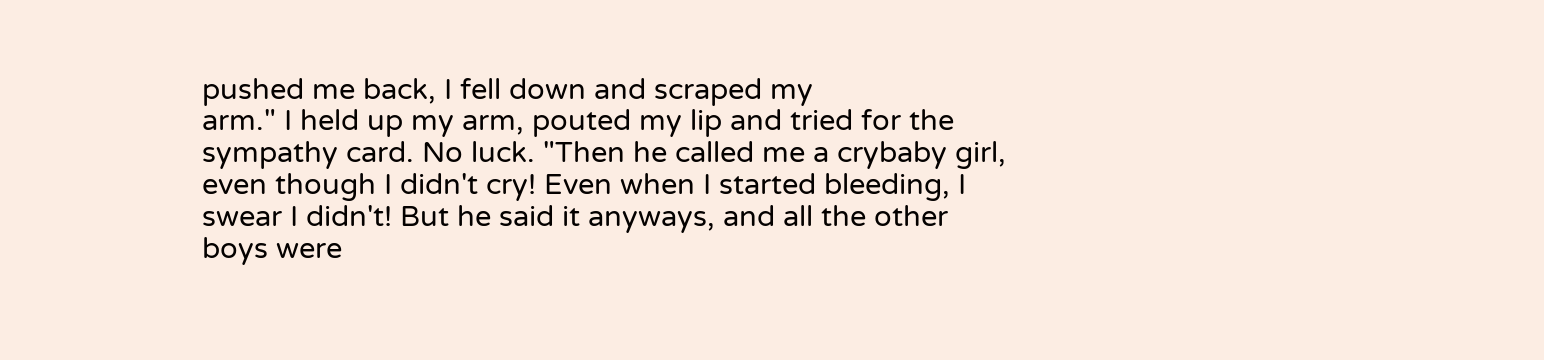pushed me back, I fell down and scraped my
arm." I held up my arm, pouted my lip and tried for the
sympathy card. No luck. "Then he called me a crybaby girl,
even though I didn't cry! Even when I started bleeding, I
swear I didn't! But he said it anyways, and all the other
boys were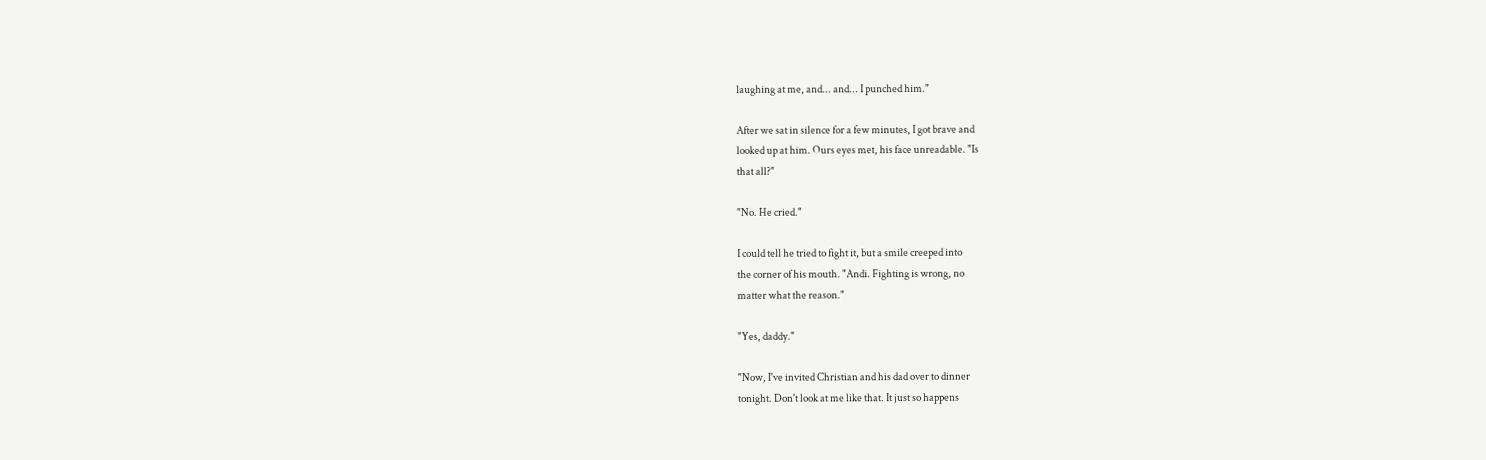laughing at me, and... and... I punched him."

After we sat in silence for a few minutes, I got brave and
looked up at him. Ours eyes met, his face unreadable. "Is
that all?"

"No. He cried."

I could tell he tried to fight it, but a smile creeped into
the corner of his mouth. "Andi. Fighting is wrong, no
matter what the reason."

"Yes, daddy."

"Now, I've invited Christian and his dad over to dinner
tonight. Don't look at me like that. It just so happens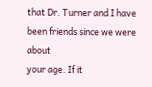that Dr. Turner and I have been friends since we were about
your age. If it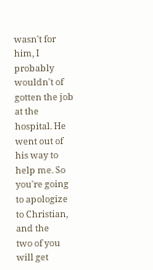wasn't for him, I probably wouldn't of
gotten the job at the hospital. He went out of his way to
help me. So you're going to apologize to Christian, and the
two of you will get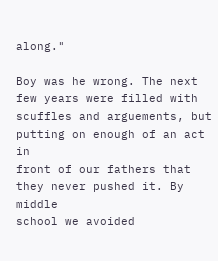along."

Boy was he wrong. The next few years were filled with
scuffles and arguements, but putting on enough of an act in
front of our fathers that they never pushed it. By middle
school we avoided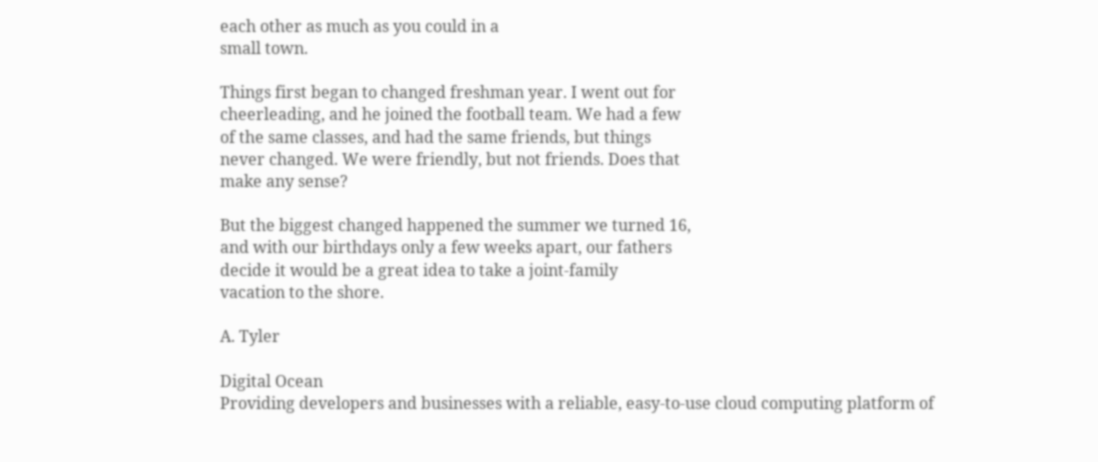each other as much as you could in a
small town.

Things first began to changed freshman year. I went out for
cheerleading, and he joined the football team. We had a few
of the same classes, and had the same friends, but things
never changed. We were friendly, but not friends. Does that
make any sense?

But the biggest changed happened the summer we turned 16,
and with our birthdays only a few weeks apart, our fathers
decide it would be a great idea to take a joint-family
vacation to the shore.

A. Tyler

Digital Ocean
Providing developers and businesses with a reliable, easy-to-use cloud computing platform of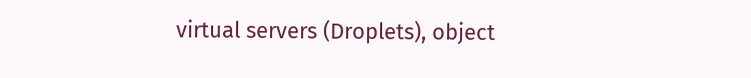virtual servers (Droplets), object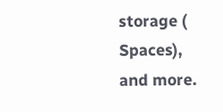storage ( Spaces), and more.